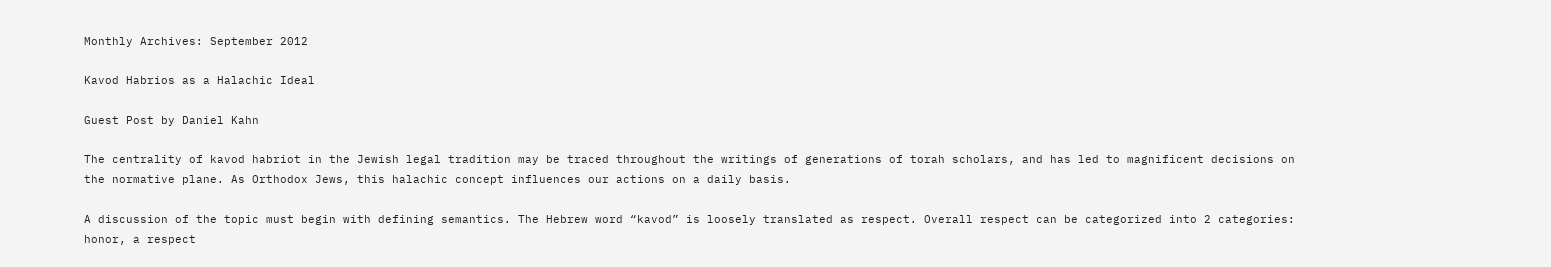Monthly Archives: September 2012

Kavod Habrios as a Halachic Ideal

Guest Post by Daniel Kahn

The centrality of kavod habriot in the Jewish legal tradition may be traced throughout the writings of generations of torah scholars, and has led to magnificent decisions on the normative plane. As Orthodox Jews, this halachic concept influences our actions on a daily basis.

A discussion of the topic must begin with defining semantics. The Hebrew word “kavod” is loosely translated as respect. Overall respect can be categorized into 2 categories: honor, a respect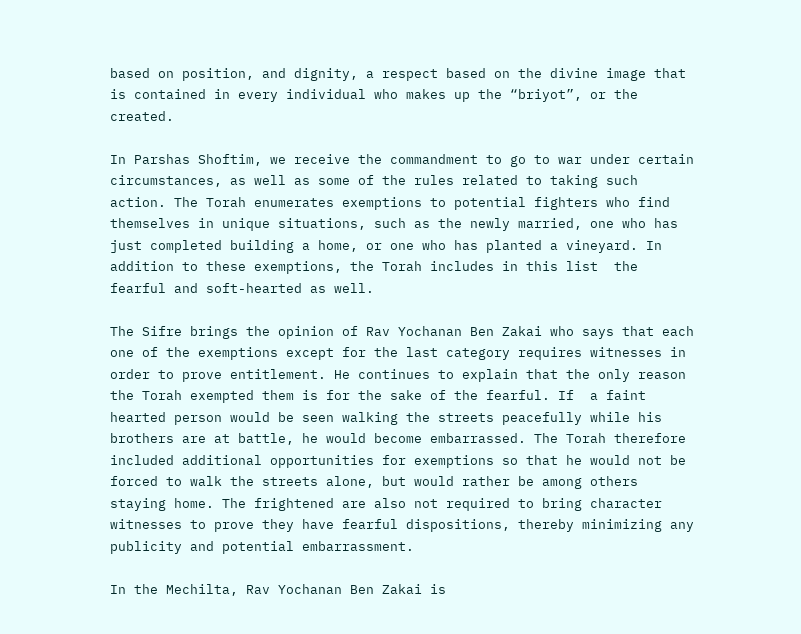based on position, and dignity, a respect based on the divine image that is contained in every individual who makes up the “briyot”, or the created.

In Parshas Shoftim, we receive the commandment to go to war under certain circumstances, as well as some of the rules related to taking such action. The Torah enumerates exemptions to potential fighters who find themselves in unique situations, such as the newly married, one who has just completed building a home, or one who has planted a vineyard. In addition to these exemptions, the Torah includes in this list  the fearful and soft-hearted as well.

The Sifre brings the opinion of Rav Yochanan Ben Zakai who says that each one of the exemptions except for the last category requires witnesses in order to prove entitlement. He continues to explain that the only reason the Torah exempted them is for the sake of the fearful. If  a faint hearted person would be seen walking the streets peacefully while his brothers are at battle, he would become embarrassed. The Torah therefore included additional opportunities for exemptions so that he would not be forced to walk the streets alone, but would rather be among others staying home. The frightened are also not required to bring character witnesses to prove they have fearful dispositions, thereby minimizing any publicity and potential embarrassment.

In the Mechilta, Rav Yochanan Ben Zakai is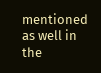mentioned as well in the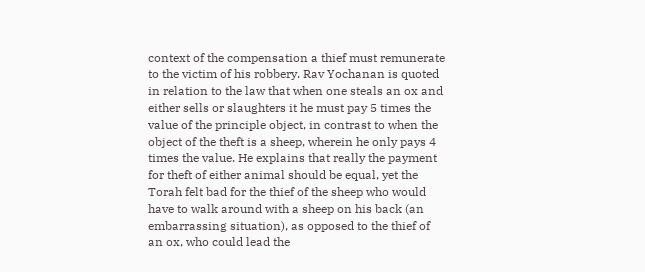context of the compensation a thief must remunerate to the victim of his robbery. Rav Yochanan is quoted in relation to the law that when one steals an ox and either sells or slaughters it he must pay 5 times the value of the principle object, in contrast to when the object of the theft is a sheep, wherein he only pays 4 times the value. He explains that really the payment for theft of either animal should be equal, yet the Torah felt bad for the thief of the sheep who would have to walk around with a sheep on his back (an embarrassing situation), as opposed to the thief of an ox, who could lead the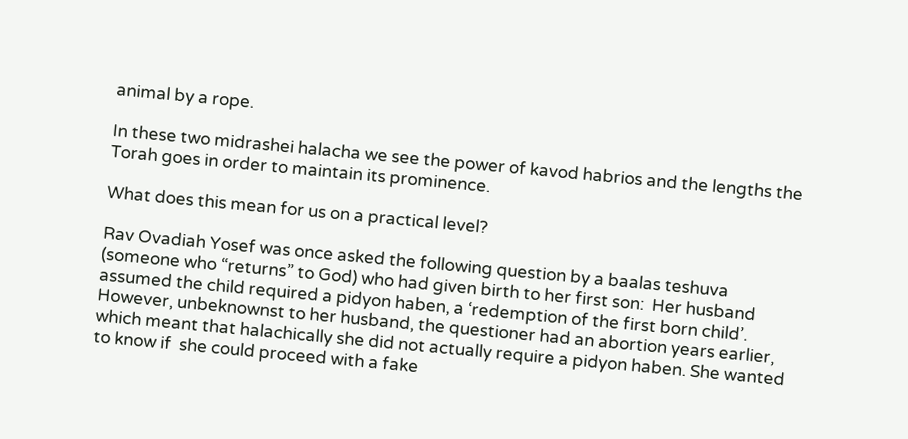animal by a rope.

In these two midrashei halacha we see the power of kavod habrios and the lengths the Torah goes in order to maintain its prominence.

What does this mean for us on a practical level?

Rav Ovadiah Yosef was once asked the following question by a baalas teshuva (someone who “returns” to God) who had given birth to her first son:  Her husband assumed the child required a pidyon haben, a ‘redemption of the first born child’. However, unbeknownst to her husband, the questioner had an abortion years earlier, which meant that halachically she did not actually require a pidyon haben. She wanted to know if  she could proceed with a fake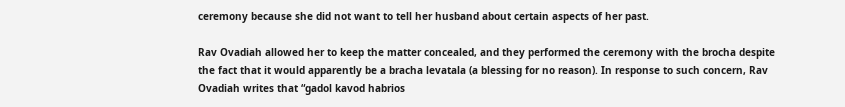ceremony because she did not want to tell her husband about certain aspects of her past.

Rav Ovadiah allowed her to keep the matter concealed, and they performed the ceremony with the brocha despite the fact that it would apparently be a bracha levatala (a blessing for no reason). In response to such concern, Rav Ovadiah writes that “gadol kavod habrios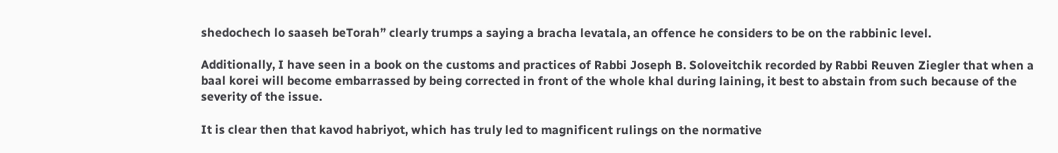shedochech lo saaseh beTorah” clearly trumps a saying a bracha levatala, an offence he considers to be on the rabbinic level.

Additionally, I have seen in a book on the customs and practices of Rabbi Joseph B. Soloveitchik recorded by Rabbi Reuven Ziegler that when a baal korei will become embarrassed by being corrected in front of the whole khal during laining, it best to abstain from such because of the severity of the issue.

It is clear then that kavod habriyot, which has truly led to magnificent rulings on the normative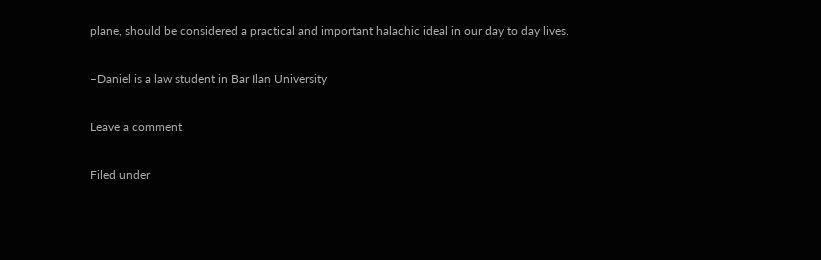plane, should be considered a practical and important halachic ideal in our day to day lives.

–Daniel is a law student in Bar Ilan University

Leave a comment

Filed under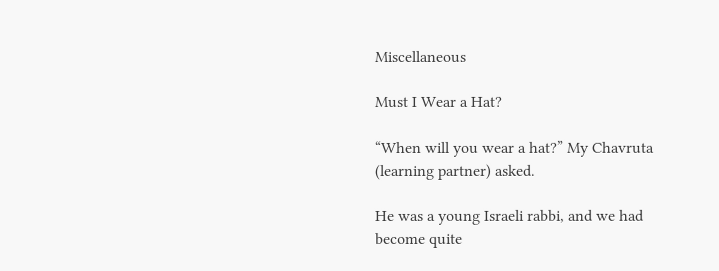Miscellaneous

Must I Wear a Hat?

“When will you wear a hat?” My Chavruta (learning partner) asked.

He was a young Israeli rabbi, and we had become quite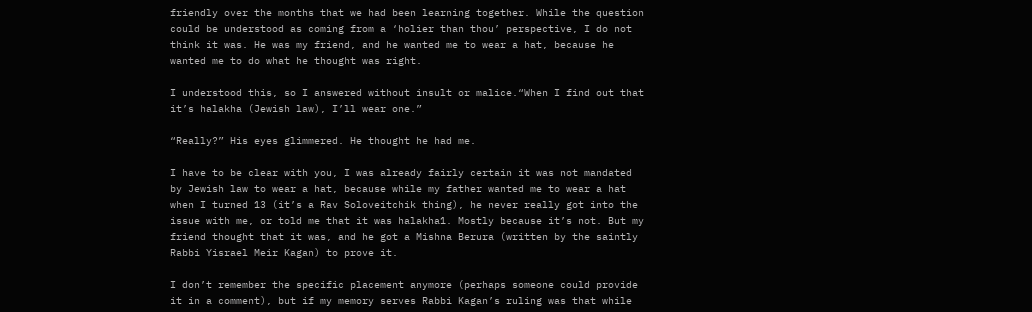friendly over the months that we had been learning together. While the question could be understood as coming from a ‘holier than thou’ perspective, I do not think it was. He was my friend, and he wanted me to wear a hat, because he wanted me to do what he thought was right.

I understood this, so I answered without insult or malice.“When I find out that it’s halakha (Jewish law), I’ll wear one.”

“Really?” His eyes glimmered. He thought he had me.

I have to be clear with you, I was already fairly certain it was not mandated by Jewish law to wear a hat, because while my father wanted me to wear a hat when I turned 13 (it’s a Rav Soloveitchik thing), he never really got into the issue with me, or told me that it was halakha1. Mostly because it’s not. But my friend thought that it was, and he got a Mishna Berura (written by the saintly Rabbi Yisrael Meir Kagan) to prove it.

I don’t remember the specific placement anymore (perhaps someone could provide it in a comment), but if my memory serves Rabbi Kagan’s ruling was that while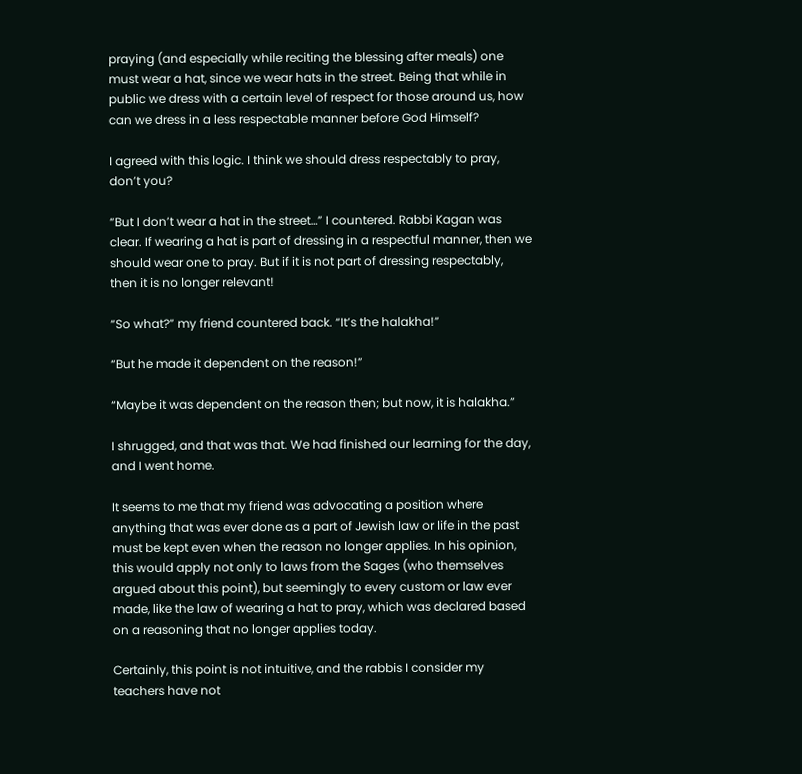praying (and especially while reciting the blessing after meals) one must wear a hat, since we wear hats in the street. Being that while in public we dress with a certain level of respect for those around us, how can we dress in a less respectable manner before God Himself?

I agreed with this logic. I think we should dress respectably to pray, don’t you?

“But I don’t wear a hat in the street…” I countered. Rabbi Kagan was clear. If wearing a hat is part of dressing in a respectful manner, then we should wear one to pray. But if it is not part of dressing respectably, then it is no longer relevant!

“So what?” my friend countered back. “It’s the halakha!”

“But he made it dependent on the reason!”

“Maybe it was dependent on the reason then; but now, it is halakha.”

I shrugged, and that was that. We had finished our learning for the day, and I went home.

It seems to me that my friend was advocating a position where anything that was ever done as a part of Jewish law or life in the past must be kept even when the reason no longer applies. In his opinion, this would apply not only to laws from the Sages (who themselves argued about this point), but seemingly to every custom or law ever made, like the law of wearing a hat to pray, which was declared based on a reasoning that no longer applies today.

Certainly, this point is not intuitive, and the rabbis I consider my teachers have not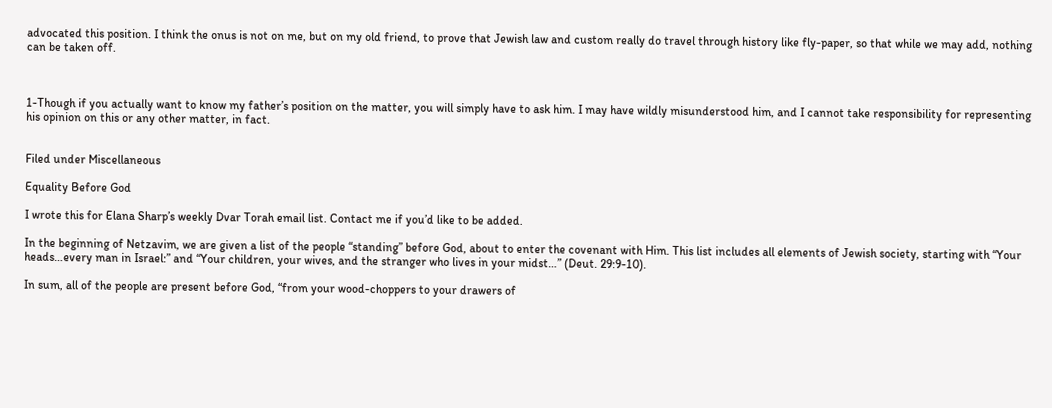advocated this position. I think the onus is not on me, but on my old friend, to prove that Jewish law and custom really do travel through history like fly-paper, so that while we may add, nothing can be taken off.



1-Though if you actually want to know my father’s position on the matter, you will simply have to ask him. I may have wildly misunderstood him, and I cannot take responsibility for representing his opinion on this or any other matter, in fact.


Filed under Miscellaneous

Equality Before God

I wrote this for Elana Sharp’s weekly Dvar Torah email list. Contact me if you’d like to be added.

In the beginning of Netzavim, we are given a list of the people “standing” before God, about to enter the covenant with Him. This list includes all elements of Jewish society, starting with “Your heads…every man in Israel:” and “Your children, your wives, and the stranger who lives in your midst…” (Deut. 29:9-10).

In sum, all of the people are present before God, “from your wood-choppers to your drawers of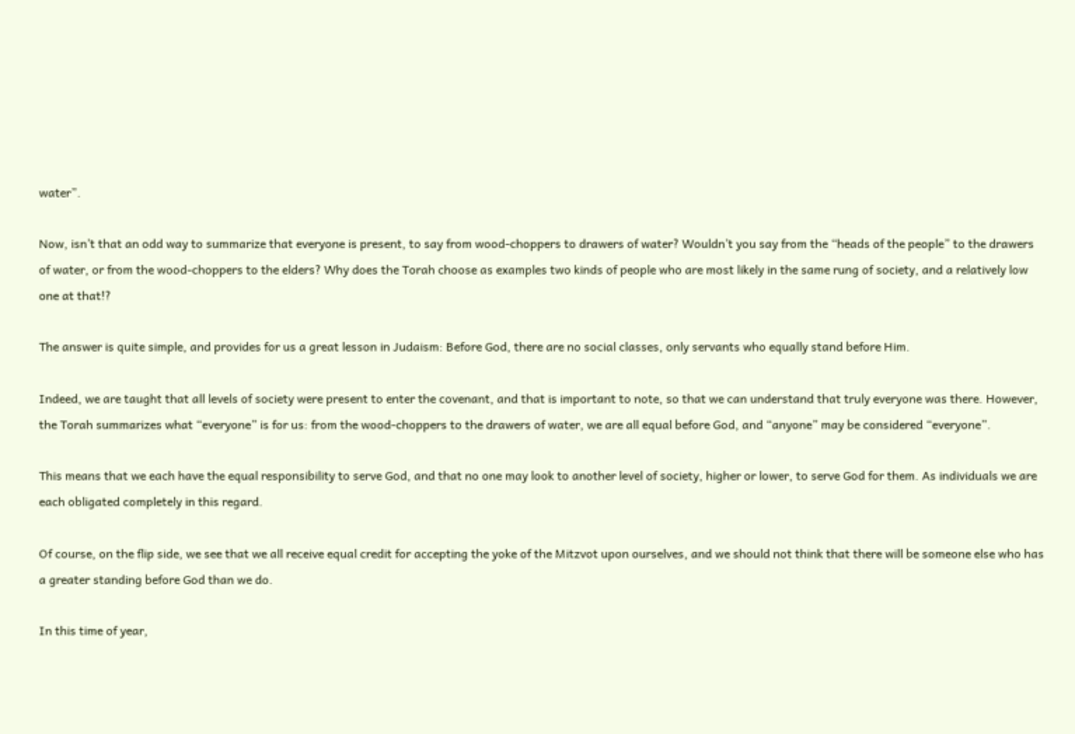water”.

Now, isn’t that an odd way to summarize that everyone is present, to say from wood-choppers to drawers of water? Wouldn’t you say from the “heads of the people” to the drawers of water, or from the wood-choppers to the elders? Why does the Torah choose as examples two kinds of people who are most likely in the same rung of society, and a relatively low one at that!?

The answer is quite simple, and provides for us a great lesson in Judaism: Before God, there are no social classes, only servants who equally stand before Him.

Indeed, we are taught that all levels of society were present to enter the covenant, and that is important to note, so that we can understand that truly everyone was there. However, the Torah summarizes what “everyone” is for us: from the wood-choppers to the drawers of water, we are all equal before God, and “anyone” may be considered “everyone”.

This means that we each have the equal responsibility to serve God, and that no one may look to another level of society, higher or lower, to serve God for them. As individuals we are each obligated completely in this regard.

Of course, on the flip side, we see that we all receive equal credit for accepting the yoke of the Mitzvot upon ourselves, and we should not think that there will be someone else who has a greater standing before God than we do.

In this time of year,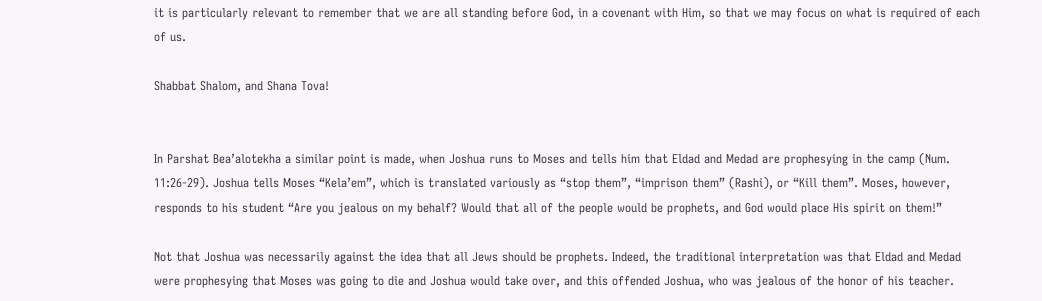it is particularly relevant to remember that we are all standing before God, in a covenant with Him, so that we may focus on what is required of each of us.

Shabbat Shalom, and Shana Tova!


In Parshat Bea’alotekha a similar point is made, when Joshua runs to Moses and tells him that Eldad and Medad are prophesying in the camp (Num. 11:26-29). Joshua tells Moses “Kela’em”, which is translated variously as “stop them”, “imprison them” (Rashi), or “Kill them”. Moses, however, responds to his student “Are you jealous on my behalf? Would that all of the people would be prophets, and God would place His spirit on them!”

Not that Joshua was necessarily against the idea that all Jews should be prophets. Indeed, the traditional interpretation was that Eldad and Medad were prophesying that Moses was going to die and Joshua would take over, and this offended Joshua, who was jealous of the honor of his teacher.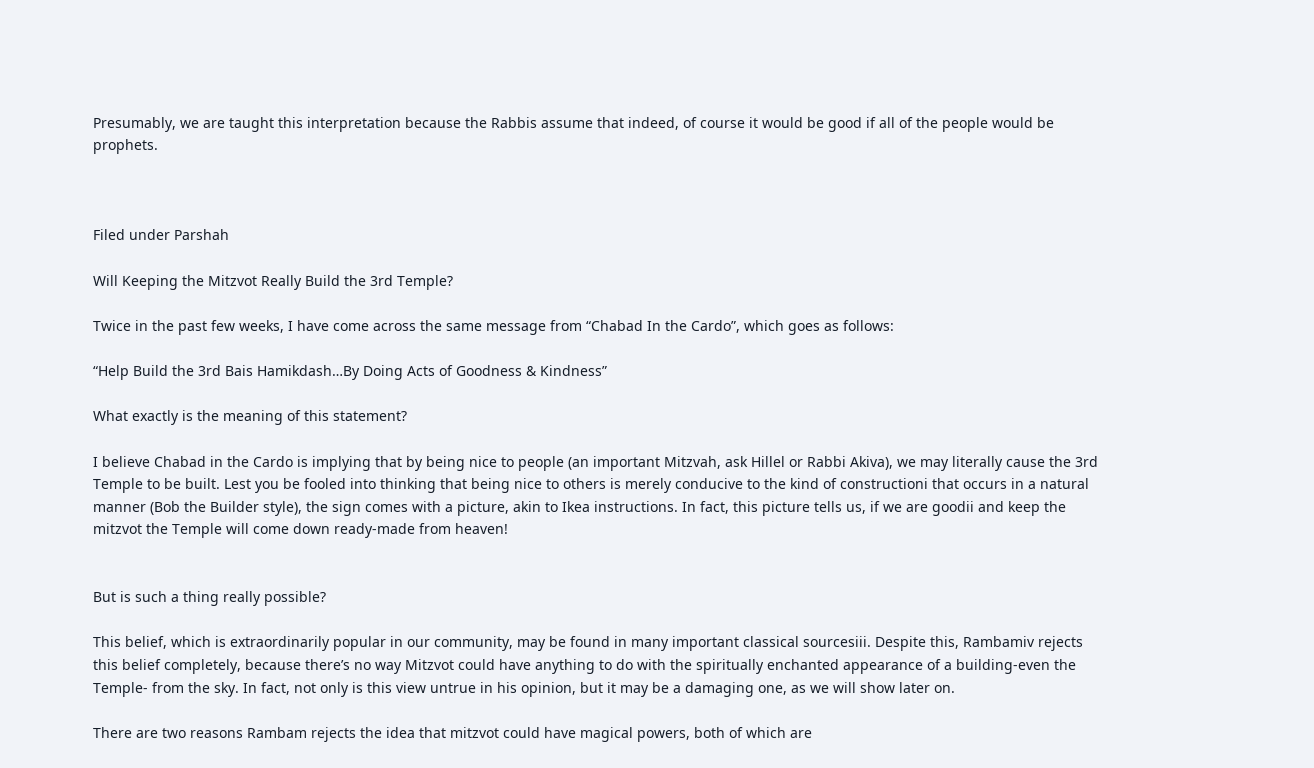Presumably, we are taught this interpretation because the Rabbis assume that indeed, of course it would be good if all of the people would be prophets.



Filed under Parshah

Will Keeping the Mitzvot Really Build the 3rd Temple?

Twice in the past few weeks, I have come across the same message from “Chabad In the Cardo”, which goes as follows:

“Help Build the 3rd Bais Hamikdash…By Doing Acts of Goodness & Kindness”

What exactly is the meaning of this statement?

I believe Chabad in the Cardo is implying that by being nice to people (an important Mitzvah, ask Hillel or Rabbi Akiva), we may literally cause the 3rd Temple to be built. Lest you be fooled into thinking that being nice to others is merely conducive to the kind of constructioni that occurs in a natural manner (Bob the Builder style), the sign comes with a picture, akin to Ikea instructions. In fact, this picture tells us, if we are goodii and keep the mitzvot the Temple will come down ready-made from heaven!


But is such a thing really possible?

This belief, which is extraordinarily popular in our community, may be found in many important classical sourcesiii. Despite this, Rambamiv rejects this belief completely, because there’s no way Mitzvot could have anything to do with the spiritually enchanted appearance of a building-even the Temple- from the sky. In fact, not only is this view untrue in his opinion, but it may be a damaging one, as we will show later on.

There are two reasons Rambam rejects the idea that mitzvot could have magical powers, both of which are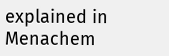explained in Menachem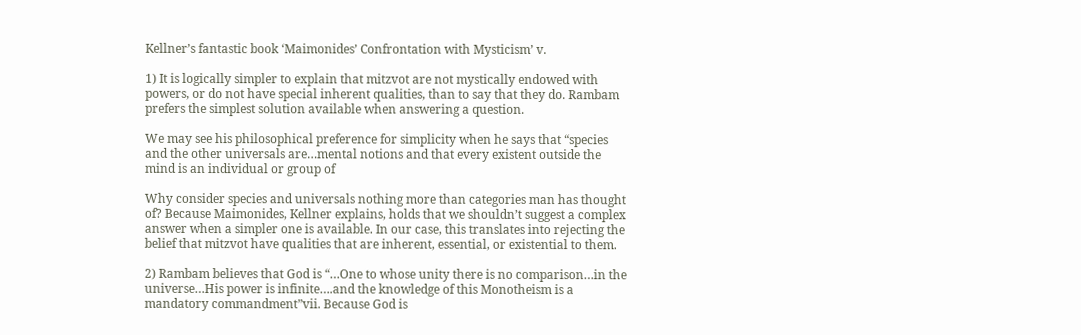Kellner’s fantastic book ‘Maimonides’ Confrontation with Mysticism’ v.

1) It is logically simpler to explain that mitzvot are not mystically endowed with powers, or do not have special inherent qualities, than to say that they do. Rambam prefers the simplest solution available when answering a question.

We may see his philosophical preference for simplicity when he says that “species and the other universals are…mental notions and that every existent outside the mind is an individual or group of

Why consider species and universals nothing more than categories man has thought of? Because Maimonides, Kellner explains, holds that we shouldn’t suggest a complex answer when a simpler one is available. In our case, this translates into rejecting the belief that mitzvot have qualities that are inherent, essential, or existential to them.

2) Rambam believes that God is “…One to whose unity there is no comparison…in the universe…His power is infinite….and the knowledge of this Monotheism is a mandatory commandment”vii. Because God is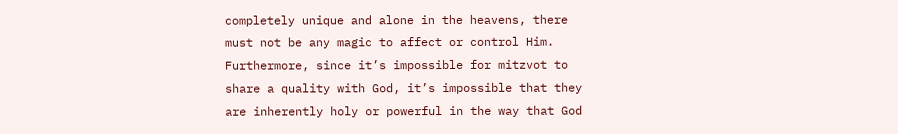completely unique and alone in the heavens, there must not be any magic to affect or control Him. Furthermore, since it’s impossible for mitzvot to share a quality with God, it’s impossible that they are inherently holy or powerful in the way that God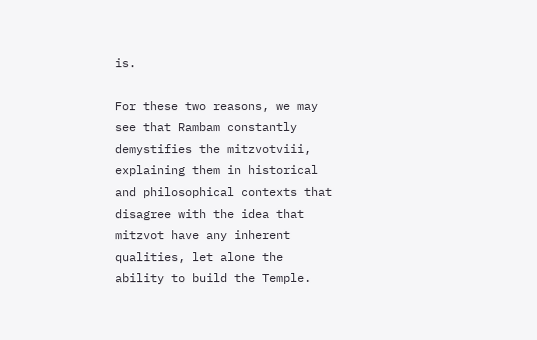is.

For these two reasons, we may see that Rambam constantly demystifies the mitzvotviii, explaining them in historical and philosophical contexts that disagree with the idea that mitzvot have any inherent qualities, let alone the ability to build the Temple.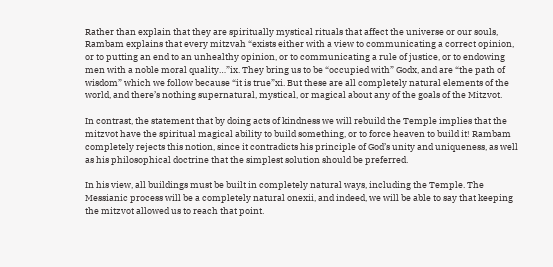Rather than explain that they are spiritually mystical rituals that affect the universe or our souls, Rambam explains that every mitzvah “exists either with a view to communicating a correct opinion, or to putting an end to an unhealthy opinion, or to communicating a rule of justice, or to endowing men with a noble moral quality…”ix. They bring us to be “occupied with” Godx, and are “the path of wisdom” which we follow because “it is true”xi. But these are all completely natural elements of the world, and there’s nothing supernatural, mystical, or magical about any of the goals of the Mitzvot.

In contrast, the statement that by doing acts of kindness we will rebuild the Temple implies that the mitzvot have the spiritual magical ability to build something, or to force heaven to build it! Rambam completely rejects this notion, since it contradicts his principle of God’s unity and uniqueness, as well as his philosophical doctrine that the simplest solution should be preferred.

In his view, all buildings must be built in completely natural ways, including the Temple. The Messianic process will be a completely natural onexii, and indeed, we will be able to say that keeping the mitzvot allowed us to reach that point.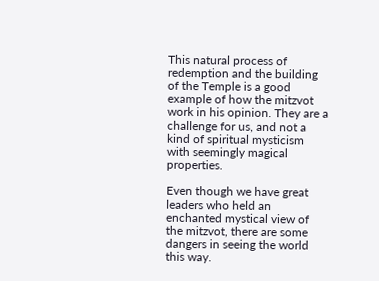This natural process of redemption and the building of the Temple is a good example of how the mitzvot work in his opinion. They are a challenge for us, and not a kind of spiritual mysticism with seemingly magical properties.

Even though we have great leaders who held an enchanted mystical view of the mitzvot, there are some dangers in seeing the world this way.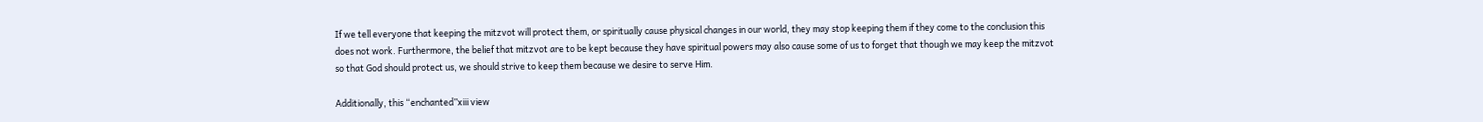If we tell everyone that keeping the mitzvot will protect them, or spiritually cause physical changes in our world, they may stop keeping them if they come to the conclusion this does not work. Furthermore, the belief that mitzvot are to be kept because they have spiritual powers may also cause some of us to forget that though we may keep the mitzvot so that God should protect us, we should strive to keep them because we desire to serve Him.

Additionally, this “enchanted”xiii view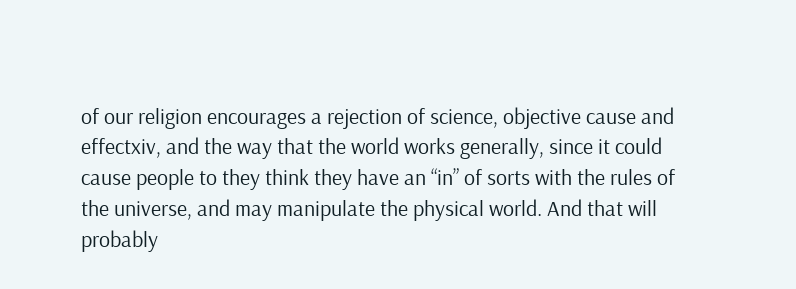of our religion encourages a rejection of science, objective cause and effectxiv, and the way that the world works generally, since it could cause people to they think they have an “in” of sorts with the rules of the universe, and may manipulate the physical world. And that will probably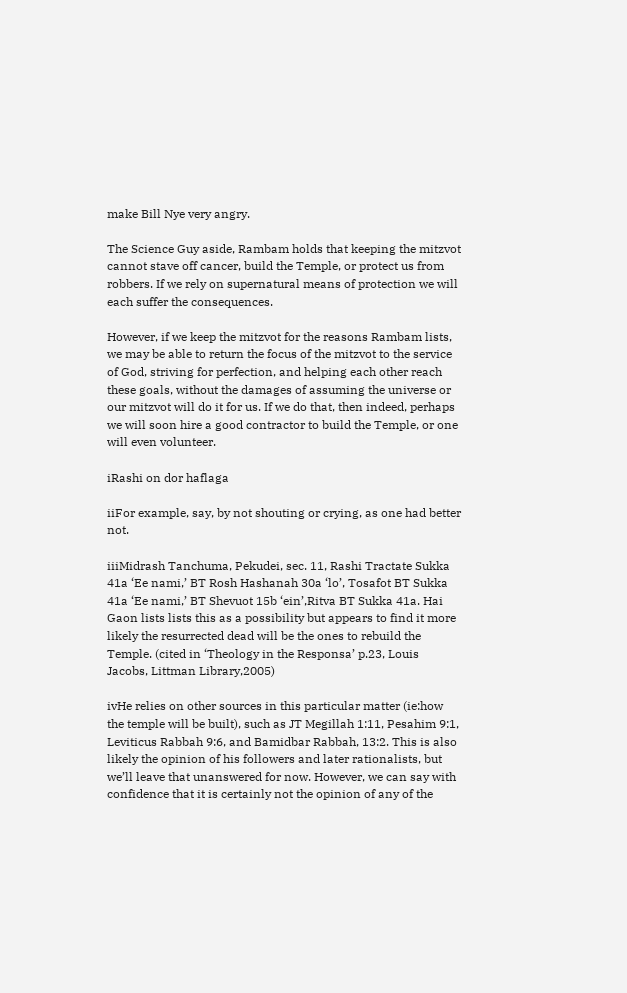make Bill Nye very angry.

The Science Guy aside, Rambam holds that keeping the mitzvot cannot stave off cancer, build the Temple, or protect us from robbers. If we rely on supernatural means of protection we will each suffer the consequences.

However, if we keep the mitzvot for the reasons Rambam lists, we may be able to return the focus of the mitzvot to the service of God, striving for perfection, and helping each other reach these goals, without the damages of assuming the universe or our mitzvot will do it for us. If we do that, then indeed, perhaps we will soon hire a good contractor to build the Temple, or one will even volunteer.

iRashi on dor haflaga

iiFor example, say, by not shouting or crying, as one had better not.

iiiMidrash Tanchuma, Pekudei, sec. 11, Rashi Tractate Sukka 41a ‘Ee nami,’ BT Rosh Hashanah 30a ‘lo’, Tosafot BT Sukka 41a ‘Ee nami,’ BT Shevuot 15b ‘ein’,Ritva BT Sukka 41a. Hai Gaon lists lists this as a possibility but appears to find it more likely the resurrected dead will be the ones to rebuild the Temple. (cited in ‘Theology in the Responsa’ p.23, Louis Jacobs, Littman Library,2005)

ivHe relies on other sources in this particular matter (ie:how the temple will be built), such as JT Megillah 1:11, Pesahim 9:1, Leviticus Rabbah 9:6, and Bamidbar Rabbah, 13:2. This is also likely the opinion of his followers and later rationalists, but we’ll leave that unanswered for now. However, we can say with confidence that it is certainly not the opinion of any of the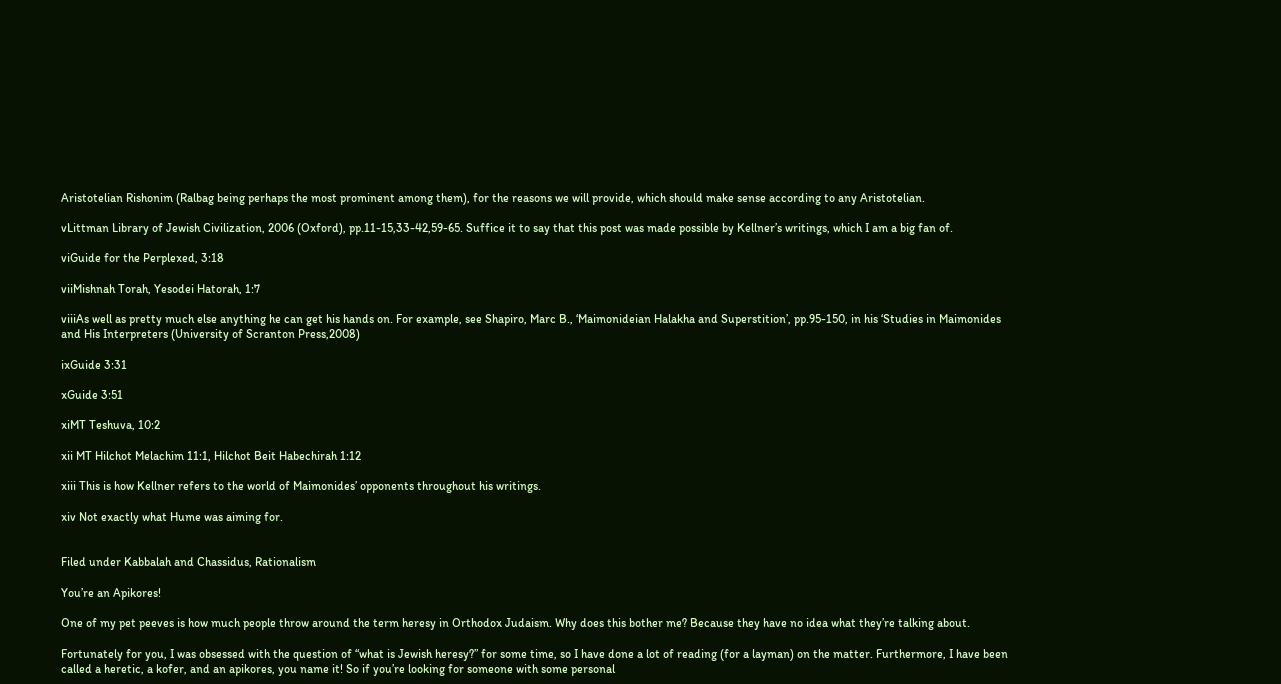Aristotelian Rishonim (Ralbag being perhaps the most prominent among them), for the reasons we will provide, which should make sense according to any Aristotelian.

vLittman Library of Jewish Civilization, 2006 (Oxford), pp.11-15,33-42,59-65. Suffice it to say that this post was made possible by Kellner’s writings, which I am a big fan of.

viGuide for the Perplexed, 3:18

viiMishnah Torah, Yesodei Hatorah, 1:7

viiiAs well as pretty much else anything he can get his hands on. For example, see Shapiro, Marc B., ‘Maimonideian Halakha and Superstition’, pp.95-150, in his ‘Studies in Maimonides and His Interpreters (University of Scranton Press,2008)

ixGuide 3:31

xGuide 3:51

xiMT Teshuva, 10:2

xii MT Hilchot Melachim 11:1, Hilchot Beit Habechirah 1:12

xiii This is how Kellner refers to the world of Maimonides’ opponents throughout his writings.

xiv Not exactly what Hume was aiming for.


Filed under Kabbalah and Chassidus, Rationalism

You’re an Apikores!

One of my pet peeves is how much people throw around the term heresy in Orthodox Judaism. Why does this bother me? Because they have no idea what they’re talking about.

Fortunately for you, I was obsessed with the question of “what is Jewish heresy?” for some time, so I have done a lot of reading (for a layman) on the matter. Furthermore, I have been called a heretic, a kofer, and an apikores, you name it! So if you’re looking for someone with some personal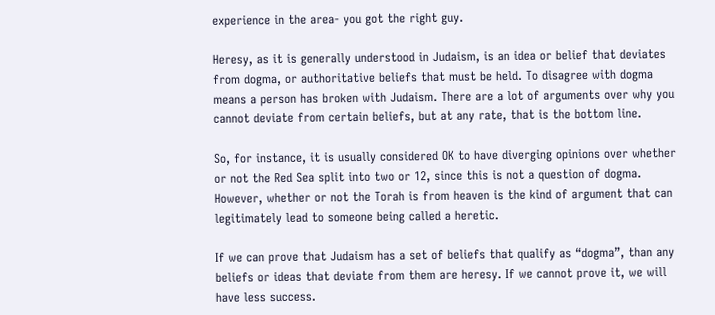experience in the area- you got the right guy.

Heresy, as it is generally understood in Judaism, is an idea or belief that deviates from dogma, or authoritative beliefs that must be held. To disagree with dogma means a person has broken with Judaism. There are a lot of arguments over why you cannot deviate from certain beliefs, but at any rate, that is the bottom line.

So, for instance, it is usually considered OK to have diverging opinions over whether or not the Red Sea split into two or 12, since this is not a question of dogma. However, whether or not the Torah is from heaven is the kind of argument that can legitimately lead to someone being called a heretic.

If we can prove that Judaism has a set of beliefs that qualify as “dogma”, than any beliefs or ideas that deviate from them are heresy. If we cannot prove it, we will have less success.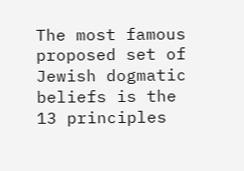The most famous proposed set of Jewish dogmatic beliefs is the 13 principles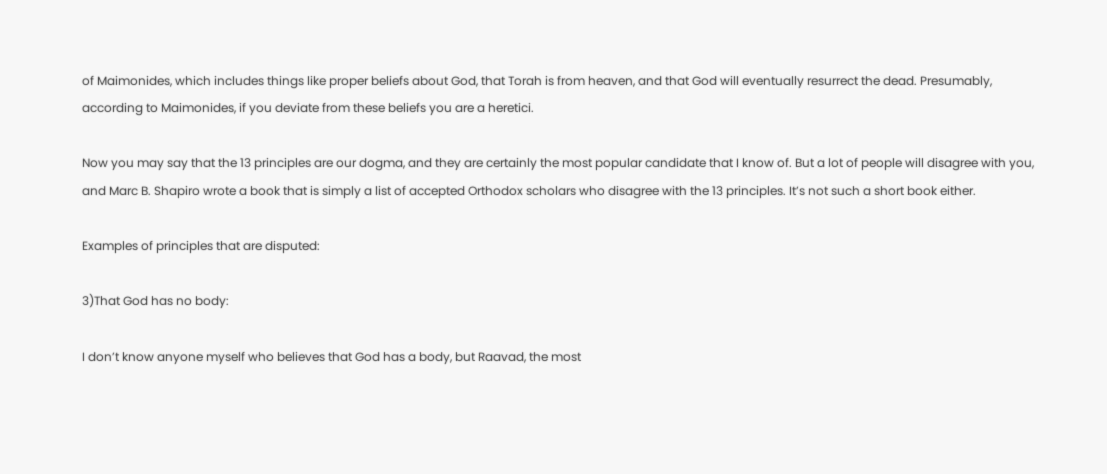of Maimonides, which includes things like proper beliefs about God, that Torah is from heaven, and that God will eventually resurrect the dead. Presumably, according to Maimonides, if you deviate from these beliefs you are a heretici.

Now you may say that the 13 principles are our dogma, and they are certainly the most popular candidate that I know of. But a lot of people will disagree with you, and Marc B. Shapiro wrote a book that is simply a list of accepted Orthodox scholars who disagree with the 13 principles. It’s not such a short book either.

Examples of principles that are disputed:

3)That God has no body:

I don’t know anyone myself who believes that God has a body, but Raavad, the most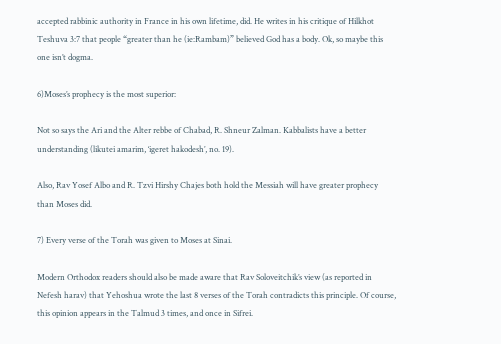accepted rabbinic authority in France in his own lifetime, did. He writes in his critique of Hilkhot Teshuva 3:7 that people “greater than he (ie:Rambam)” believed God has a body. Ok, so maybe this one isn’t dogma.

6)Moses’s prophecy is the most superior:

Not so says the Ari and the Alter rebbe of Chabad, R. Shneur Zalman. Kabbalists have a better understanding (likutei amarim, ‘igeret hakodesh’, no. 19).

Also, Rav Yosef Albo and R. Tzvi Hirshy Chajes both hold the Messiah will have greater prophecy than Moses did.

7) Every verse of the Torah was given to Moses at Sinai.

Modern Orthodox readers should also be made aware that Rav Soloveitchik’s view (as reported in Nefesh harav) that Yehoshua wrote the last 8 verses of the Torah contradicts this principle. Of course, this opinion appears in the Talmud 3 times, and once in Sifrei.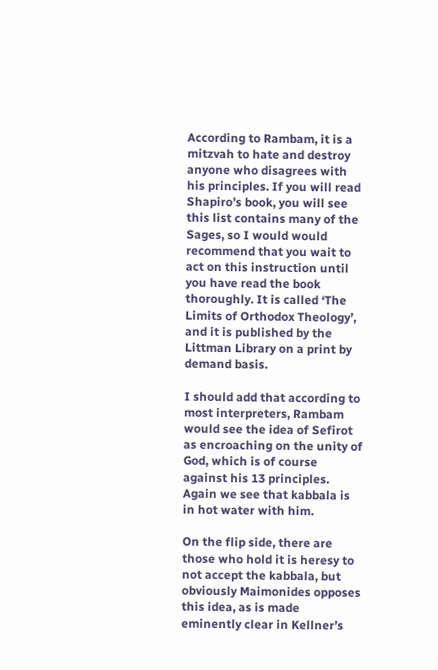According to Rambam, it is a mitzvah to hate and destroy anyone who disagrees with his principles. If you will read Shapiro’s book, you will see this list contains many of the Sages, so I would would recommend that you wait to act on this instruction until you have read the book thoroughly. It is called ‘The Limits of Orthodox Theology’, and it is published by the Littman Library on a print by demand basis.

I should add that according to most interpreters, Rambam would see the idea of Sefirot as encroaching on the unity of God, which is of course against his 13 principles. Again we see that kabbala is in hot water with him.

On the flip side, there are those who hold it is heresy to not accept the kabbala, but obviously Maimonides opposes this idea, as is made eminently clear in Kellner’s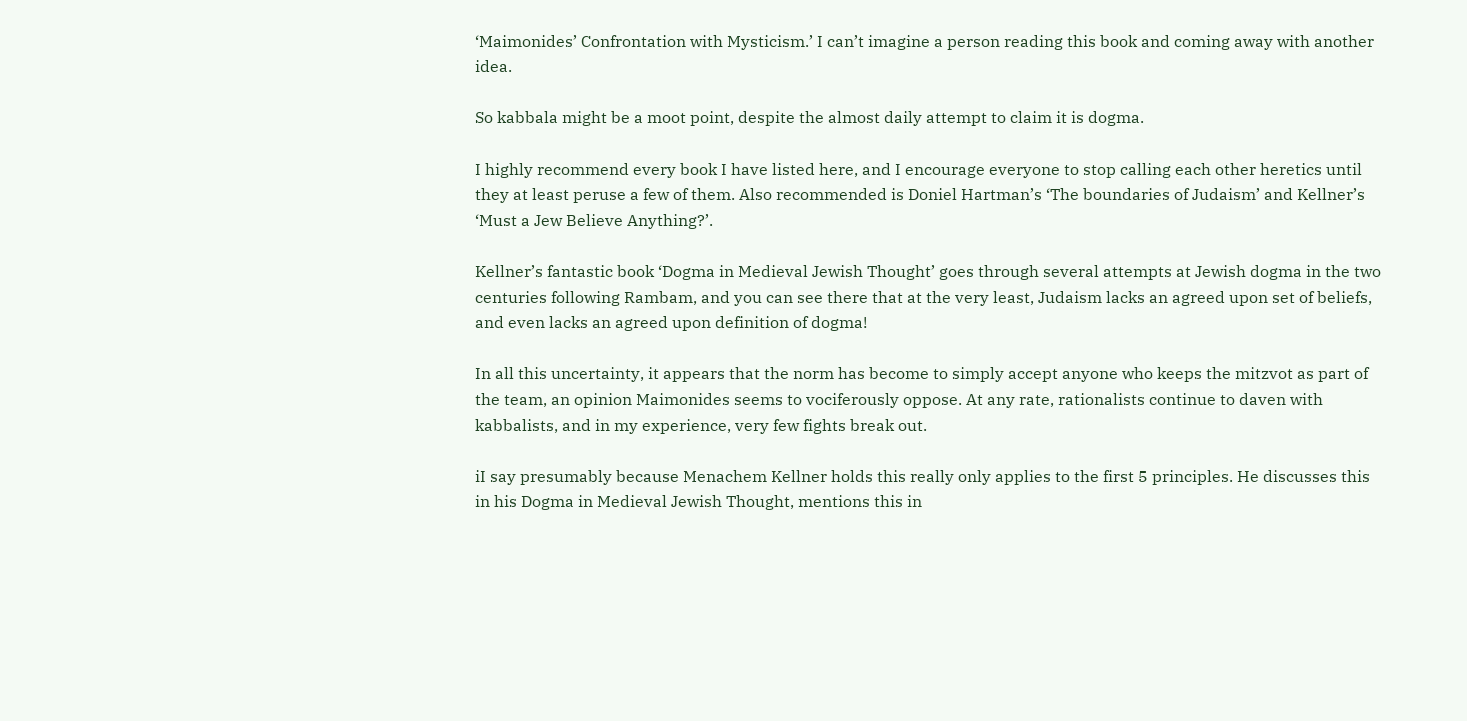‘Maimonides’ Confrontation with Mysticism.’ I can’t imagine a person reading this book and coming away with another idea.

So kabbala might be a moot point, despite the almost daily attempt to claim it is dogma.

I highly recommend every book I have listed here, and I encourage everyone to stop calling each other heretics until they at least peruse a few of them. Also recommended is Doniel Hartman’s ‘The boundaries of Judaism’ and Kellner’s ‘Must a Jew Believe Anything?’.

Kellner’s fantastic book ‘Dogma in Medieval Jewish Thought’ goes through several attempts at Jewish dogma in the two centuries following Rambam, and you can see there that at the very least, Judaism lacks an agreed upon set of beliefs, and even lacks an agreed upon definition of dogma!

In all this uncertainty, it appears that the norm has become to simply accept anyone who keeps the mitzvot as part of the team, an opinion Maimonides seems to vociferously oppose. At any rate, rationalists continue to daven with kabbalists, and in my experience, very few fights break out.

iI say presumably because Menachem Kellner holds this really only applies to the first 5 principles. He discusses this in his Dogma in Medieval Jewish Thought, mentions this in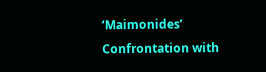‘Maimonides’ Confrontation with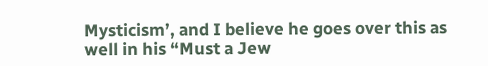Mysticism’, and I believe he goes over this as well in his “Must a Jew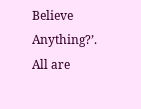Believe Anything?’. All are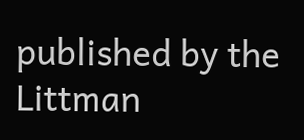published by the Littman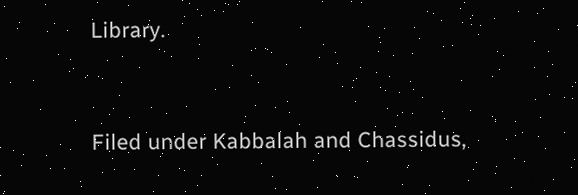Library.


Filed under Kabbalah and Chassidus,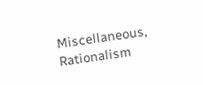Miscellaneous, Rationalism